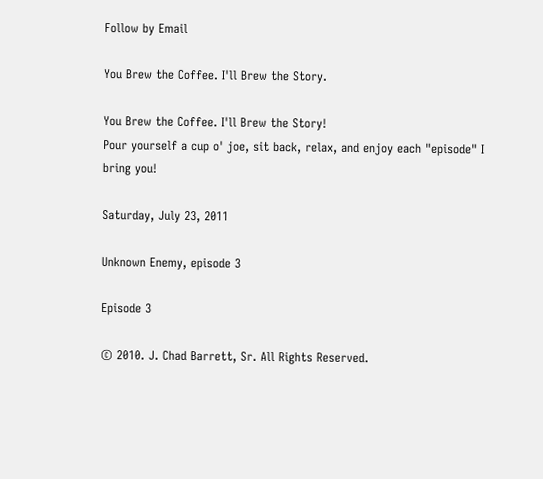Follow by Email

You Brew the Coffee. I'll Brew the Story.

You Brew the Coffee. I'll Brew the Story!
Pour yourself a cup o' joe, sit back, relax, and enjoy each "episode" I bring you!

Saturday, July 23, 2011

Unknown Enemy, episode 3

Episode 3

© 2010. J. Chad Barrett, Sr. All Rights Reserved.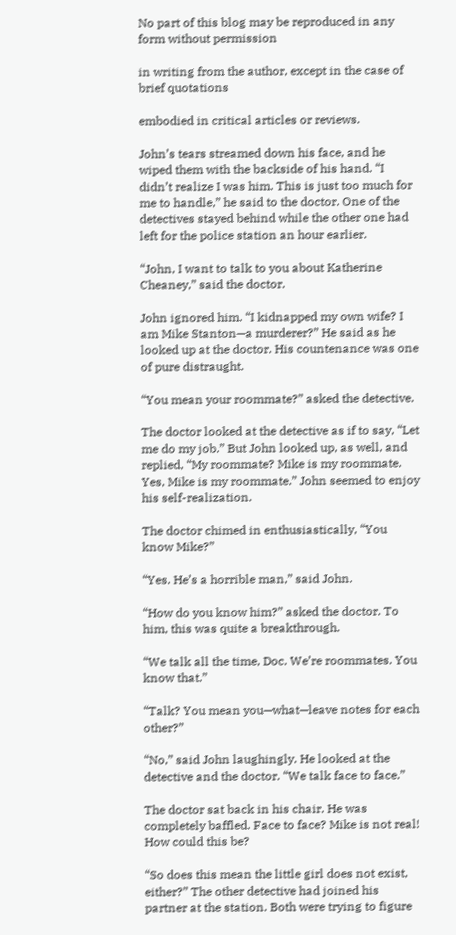No part of this blog may be reproduced in any form without permission

in writing from the author, except in the case of brief quotations

embodied in critical articles or reviews.

John’s tears streamed down his face, and he wiped them with the backside of his hand. “I didn’t realize I was him. This is just too much for me to handle,” he said to the doctor. One of the detectives stayed behind while the other one had left for the police station an hour earlier.

“John, I want to talk to you about Katherine Cheaney,” said the doctor.

John ignored him. “I kidnapped my own wife? I am Mike Stanton—a murderer?” He said as he looked up at the doctor. His countenance was one of pure distraught.

“You mean your roommate?” asked the detective.

The doctor looked at the detective as if to say, “Let me do my job.” But John looked up, as well, and replied, “My roommate? Mike is my roommate. Yes, Mike is my roommate.” John seemed to enjoy his self-realization.

The doctor chimed in enthusiastically, “You know Mike?”

“Yes. He’s a horrible man,” said John.

“How do you know him?” asked the doctor. To him, this was quite a breakthrough.

“We talk all the time, Doc. We’re roommates. You know that.”

“Talk? You mean you—what—leave notes for each other?”

“No,” said John laughingly. He looked at the detective and the doctor. “We talk face to face.”

The doctor sat back in his chair. He was completely baffled. Face to face? Mike is not real! How could this be?

“So does this mean the little girl does not exist, either?” The other detective had joined his partner at the station. Both were trying to figure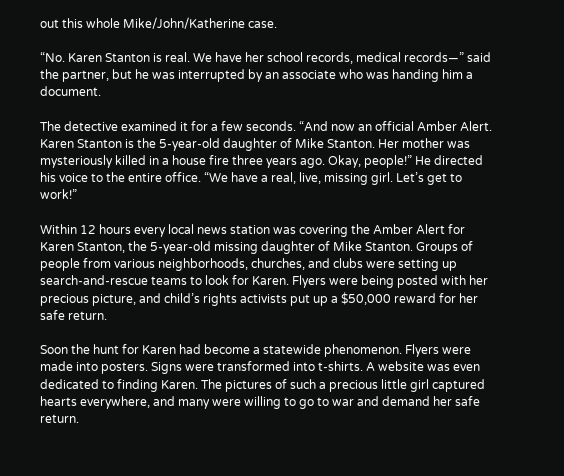out this whole Mike/John/Katherine case.

“No. Karen Stanton is real. We have her school records, medical records—” said the partner, but he was interrupted by an associate who was handing him a document.

The detective examined it for a few seconds. “And now an official Amber Alert. Karen Stanton is the 5-year-old daughter of Mike Stanton. Her mother was mysteriously killed in a house fire three years ago. Okay, people!” He directed his voice to the entire office. “We have a real, live, missing girl. Let’s get to work!”

Within 12 hours every local news station was covering the Amber Alert for Karen Stanton, the 5-year-old missing daughter of Mike Stanton. Groups of people from various neighborhoods, churches, and clubs were setting up search-and-rescue teams to look for Karen. Flyers were being posted with her precious picture, and child’s rights activists put up a $50,000 reward for her safe return.

Soon the hunt for Karen had become a statewide phenomenon. Flyers were made into posters. Signs were transformed into t-shirts. A website was even dedicated to finding Karen. The pictures of such a precious little girl captured hearts everywhere, and many were willing to go to war and demand her safe return.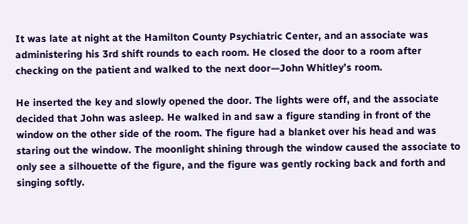It was late at night at the Hamilton County Psychiatric Center, and an associate was administering his 3rd shift rounds to each room. He closed the door to a room after checking on the patient and walked to the next door—John Whitley’s room.

He inserted the key and slowly opened the door. The lights were off, and the associate decided that John was asleep. He walked in and saw a figure standing in front of the window on the other side of the room. The figure had a blanket over his head and was staring out the window. The moonlight shining through the window caused the associate to only see a silhouette of the figure, and the figure was gently rocking back and forth and singing softly.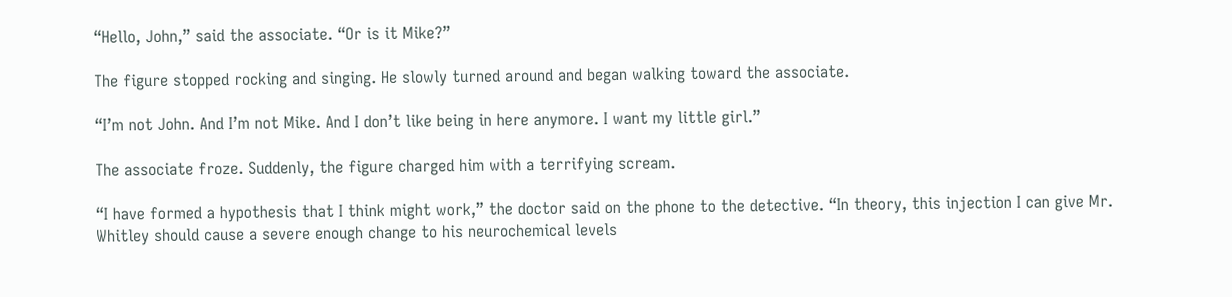“Hello, John,” said the associate. “Or is it Mike?”

The figure stopped rocking and singing. He slowly turned around and began walking toward the associate.

“I’m not John. And I’m not Mike. And I don’t like being in here anymore. I want my little girl.”

The associate froze. Suddenly, the figure charged him with a terrifying scream.

“I have formed a hypothesis that I think might work,” the doctor said on the phone to the detective. “In theory, this injection I can give Mr. Whitley should cause a severe enough change to his neurochemical levels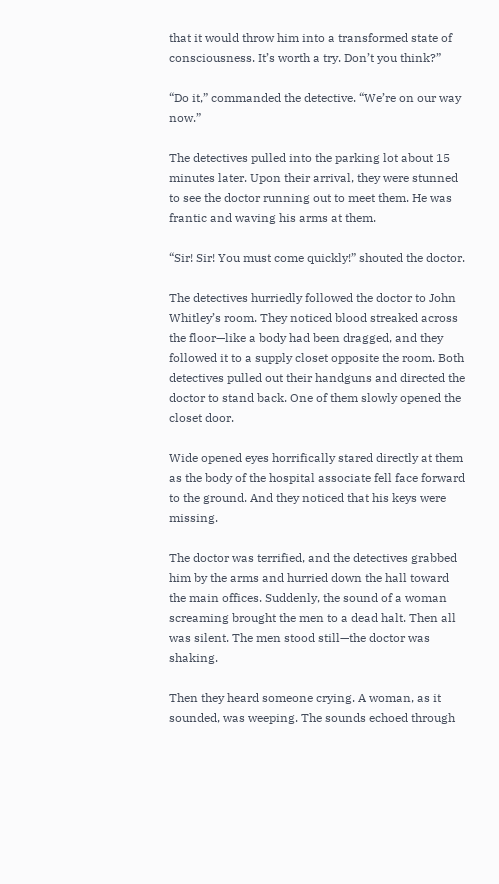that it would throw him into a transformed state of consciousness. It’s worth a try. Don’t you think?”

“Do it,” commanded the detective. “We’re on our way now.”

The detectives pulled into the parking lot about 15 minutes later. Upon their arrival, they were stunned to see the doctor running out to meet them. He was frantic and waving his arms at them.

“Sir! Sir! You must come quickly!” shouted the doctor.

The detectives hurriedly followed the doctor to John Whitley’s room. They noticed blood streaked across the floor—like a body had been dragged, and they followed it to a supply closet opposite the room. Both detectives pulled out their handguns and directed the doctor to stand back. One of them slowly opened the closet door.

Wide opened eyes horrifically stared directly at them as the body of the hospital associate fell face forward to the ground. And they noticed that his keys were missing.

The doctor was terrified, and the detectives grabbed him by the arms and hurried down the hall toward the main offices. Suddenly, the sound of a woman screaming brought the men to a dead halt. Then all was silent. The men stood still—the doctor was shaking.

Then they heard someone crying. A woman, as it sounded, was weeping. The sounds echoed through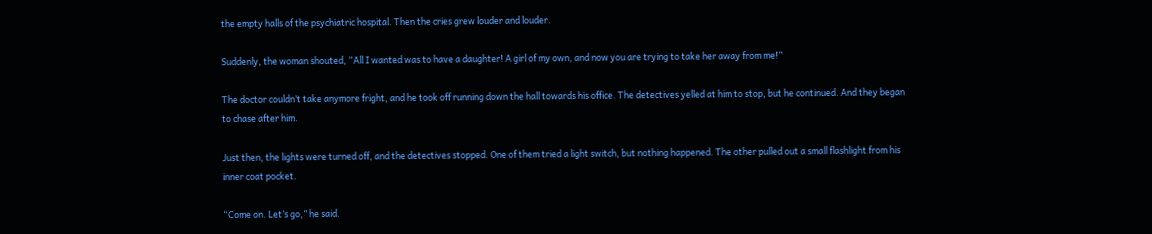the empty halls of the psychiatric hospital. Then the cries grew louder and louder.

Suddenly, the woman shouted, “All I wanted was to have a daughter! A girl of my own, and now you are trying to take her away from me!”

The doctor couldn’t take anymore fright, and he took off running down the hall towards his office. The detectives yelled at him to stop, but he continued. And they began to chase after him.

Just then, the lights were turned off, and the detectives stopped. One of them tried a light switch, but nothing happened. The other pulled out a small flashlight from his inner coat pocket.

“Come on. Let’s go,” he said.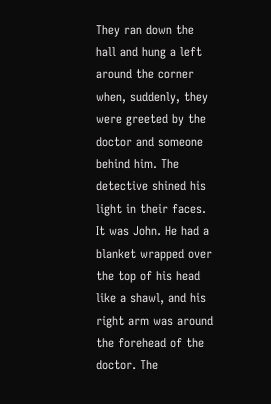They ran down the hall and hung a left around the corner when, suddenly, they were greeted by the doctor and someone behind him. The detective shined his light in their faces. It was John. He had a blanket wrapped over the top of his head like a shawl, and his right arm was around the forehead of the doctor. The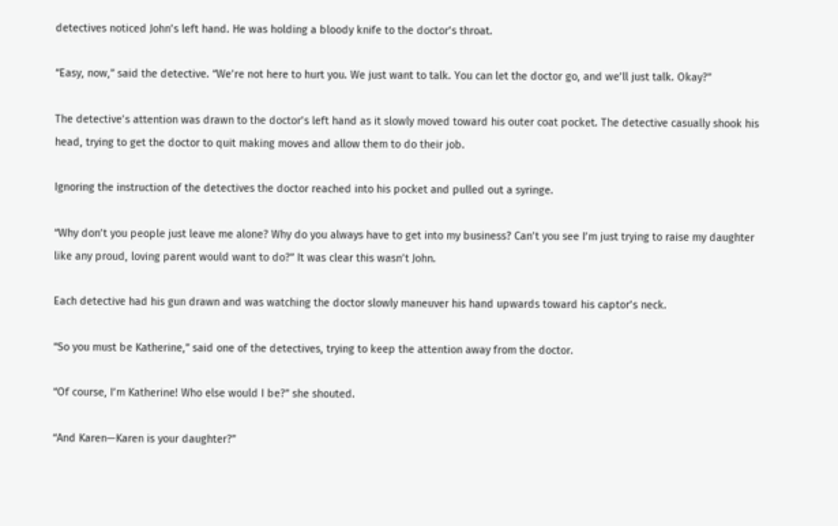detectives noticed John’s left hand. He was holding a bloody knife to the doctor’s throat.

“Easy, now,” said the detective. “We’re not here to hurt you. We just want to talk. You can let the doctor go, and we’ll just talk. Okay?”

The detective’s attention was drawn to the doctor’s left hand as it slowly moved toward his outer coat pocket. The detective casually shook his head, trying to get the doctor to quit making moves and allow them to do their job.

Ignoring the instruction of the detectives the doctor reached into his pocket and pulled out a syringe.

“Why don’t you people just leave me alone? Why do you always have to get into my business? Can’t you see I’m just trying to raise my daughter like any proud, loving parent would want to do?” It was clear this wasn’t John.

Each detective had his gun drawn and was watching the doctor slowly maneuver his hand upwards toward his captor’s neck.

“So you must be Katherine,” said one of the detectives, trying to keep the attention away from the doctor.

“Of course, I’m Katherine! Who else would I be?” she shouted.

“And Karen—Karen is your daughter?”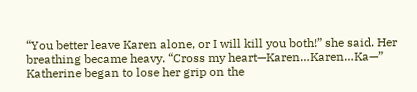“You better leave Karen alone, or I will kill you both!” she said. Her breathing became heavy. “Cross my heart—Karen…Karen…Ka—” Katherine began to lose her grip on the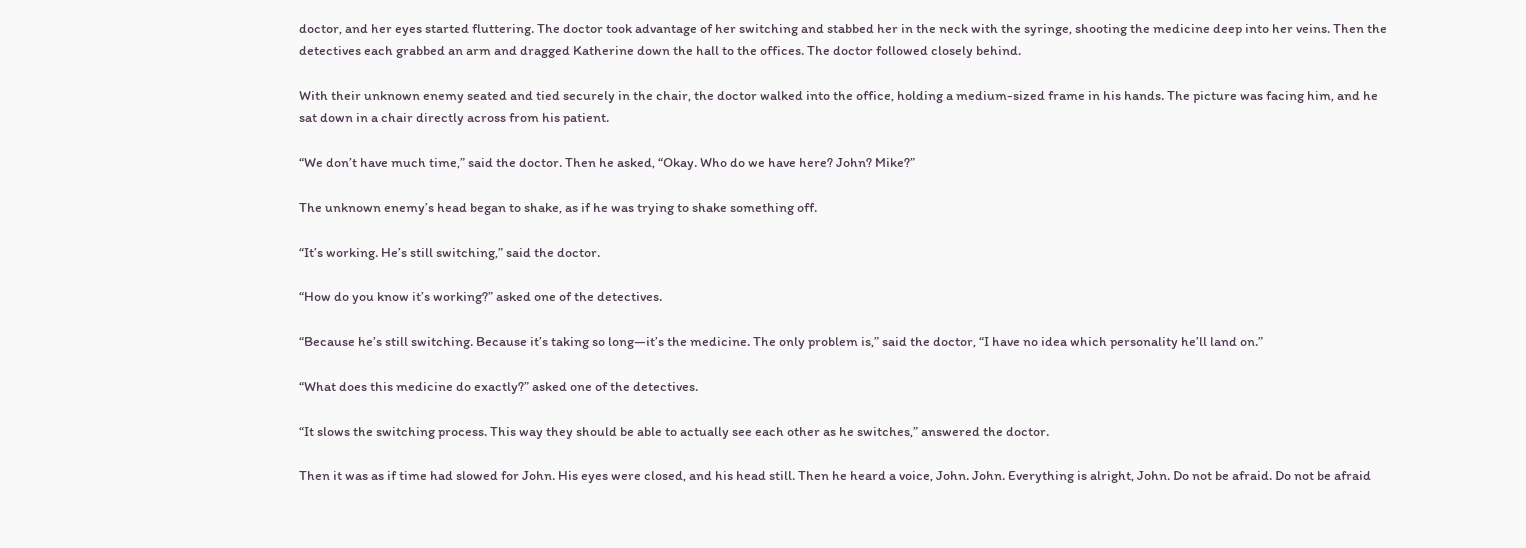doctor, and her eyes started fluttering. The doctor took advantage of her switching and stabbed her in the neck with the syringe, shooting the medicine deep into her veins. Then the detectives each grabbed an arm and dragged Katherine down the hall to the offices. The doctor followed closely behind.

With their unknown enemy seated and tied securely in the chair, the doctor walked into the office, holding a medium-sized frame in his hands. The picture was facing him, and he sat down in a chair directly across from his patient.

“We don’t have much time,” said the doctor. Then he asked, “Okay. Who do we have here? John? Mike?”

The unknown enemy’s head began to shake, as if he was trying to shake something off.

“It’s working. He’s still switching,” said the doctor.

“How do you know it’s working?” asked one of the detectives.

“Because he’s still switching. Because it’s taking so long—it’s the medicine. The only problem is,” said the doctor, “I have no idea which personality he’ll land on.”

“What does this medicine do exactly?” asked one of the detectives.

“It slows the switching process. This way they should be able to actually see each other as he switches,” answered the doctor.

Then it was as if time had slowed for John. His eyes were closed, and his head still. Then he heard a voice, John. John. Everything is alright, John. Do not be afraid. Do not be afraid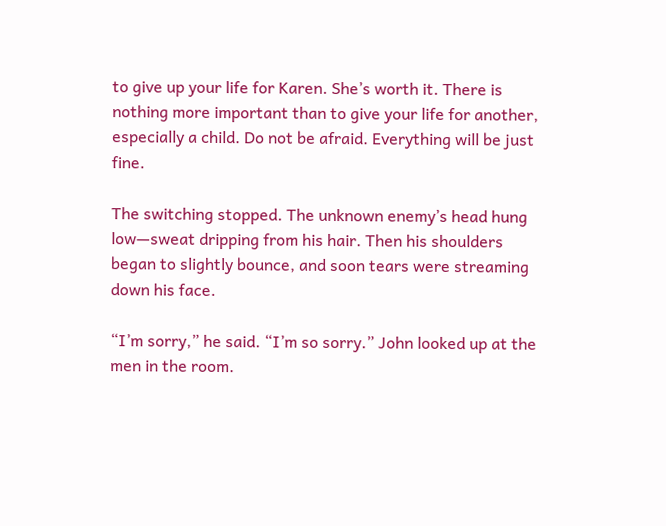to give up your life for Karen. She’s worth it. There is nothing more important than to give your life for another, especially a child. Do not be afraid. Everything will be just fine.

The switching stopped. The unknown enemy’s head hung low—sweat dripping from his hair. Then his shoulders began to slightly bounce, and soon tears were streaming down his face.

“I’m sorry,” he said. “I’m so sorry.” John looked up at the men in the room.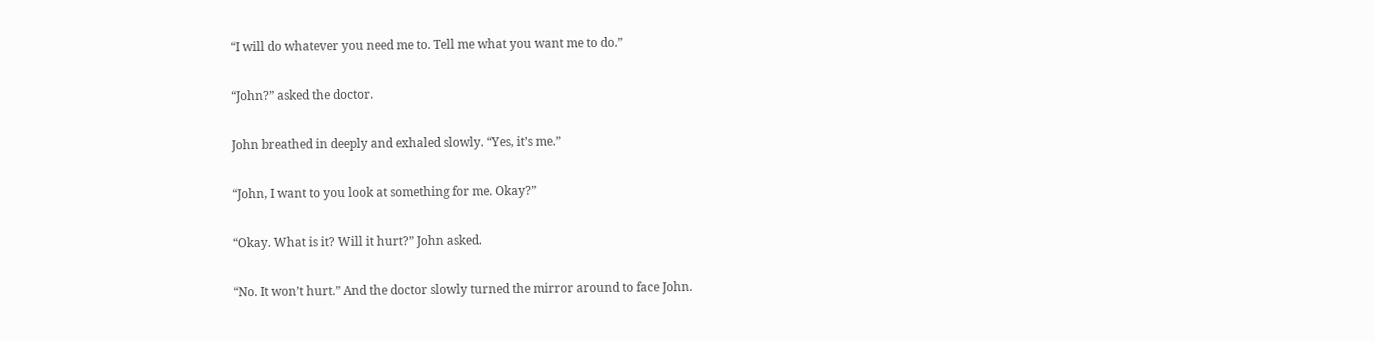“I will do whatever you need me to. Tell me what you want me to do.”

“John?” asked the doctor.

John breathed in deeply and exhaled slowly. “Yes, it’s me.”

“John, I want to you look at something for me. Okay?”

“Okay. What is it? Will it hurt?” John asked.

“No. It won’t hurt.” And the doctor slowly turned the mirror around to face John.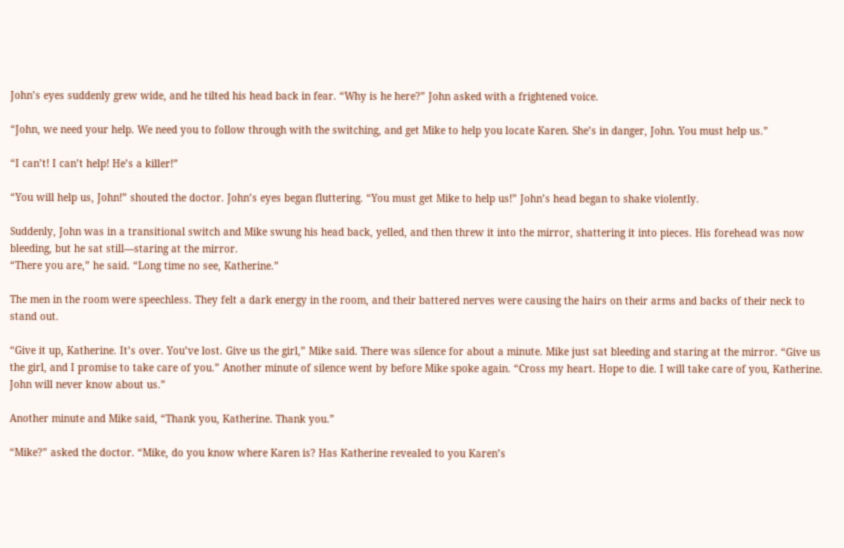John’s eyes suddenly grew wide, and he tilted his head back in fear. “Why is he here?” John asked with a frightened voice.

“John, we need your help. We need you to follow through with the switching, and get Mike to help you locate Karen. She’s in danger, John. You must help us.”

“I can’t! I can’t help! He’s a killer!”

“You will help us, John!” shouted the doctor. John’s eyes began fluttering. “You must get Mike to help us!” John’s head began to shake violently.

Suddenly, John was in a transitional switch and Mike swung his head back, yelled, and then threw it into the mirror, shattering it into pieces. His forehead was now bleeding, but he sat still—staring at the mirror.
“There you are,” he said. “Long time no see, Katherine.”

The men in the room were speechless. They felt a dark energy in the room, and their battered nerves were causing the hairs on their arms and backs of their neck to stand out.

“Give it up, Katherine. It’s over. You’ve lost. Give us the girl,” Mike said. There was silence for about a minute. Mike just sat bleeding and staring at the mirror. “Give us the girl, and I promise to take care of you.” Another minute of silence went by before Mike spoke again. “Cross my heart. Hope to die. I will take care of you, Katherine. John will never know about us.”

Another minute and Mike said, “Thank you, Katherine. Thank you.”

“Mike?” asked the doctor. “Mike, do you know where Karen is? Has Katherine revealed to you Karen’s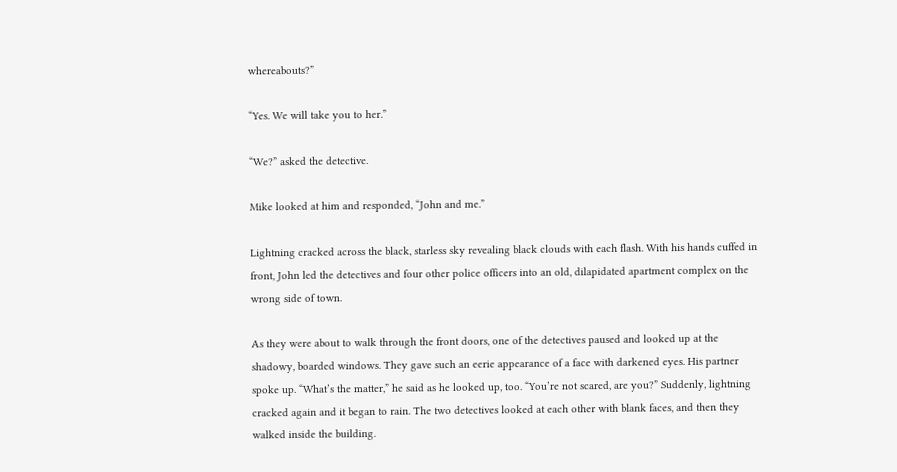whereabouts?”

“Yes. We will take you to her.”

“We?” asked the detective.

Mike looked at him and responded, “John and me.”

Lightning cracked across the black, starless sky revealing black clouds with each flash. With his hands cuffed in front, John led the detectives and four other police officers into an old, dilapidated apartment complex on the wrong side of town.

As they were about to walk through the front doors, one of the detectives paused and looked up at the shadowy, boarded windows. They gave such an eerie appearance of a face with darkened eyes. His partner spoke up. “What’s the matter,” he said as he looked up, too. “You’re not scared, are you?” Suddenly, lightning cracked again and it began to rain. The two detectives looked at each other with blank faces, and then they walked inside the building.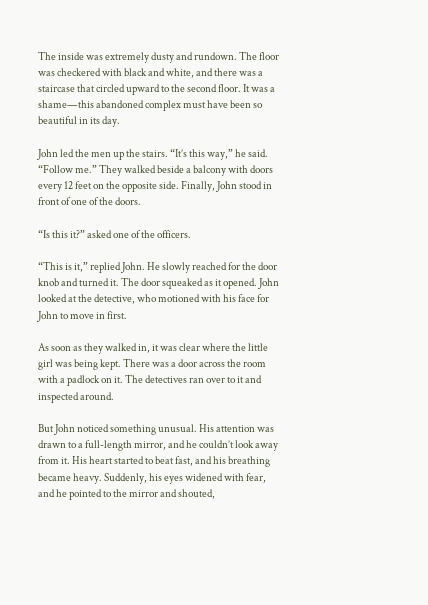The inside was extremely dusty and rundown. The floor was checkered with black and white, and there was a staircase that circled upward to the second floor. It was a shame—this abandoned complex must have been so beautiful in its day.

John led the men up the stairs. “It’s this way,” he said. “Follow me.” They walked beside a balcony with doors every 12 feet on the opposite side. Finally, John stood in front of one of the doors.

“Is this it?” asked one of the officers.

“This is it,” replied John. He slowly reached for the door knob and turned it. The door squeaked as it opened. John looked at the detective, who motioned with his face for John to move in first.

As soon as they walked in, it was clear where the little girl was being kept. There was a door across the room with a padlock on it. The detectives ran over to it and inspected around.

But John noticed something unusual. His attention was drawn to a full-length mirror, and he couldn’t look away from it. His heart started to beat fast, and his breathing became heavy. Suddenly, his eyes widened with fear, and he pointed to the mirror and shouted,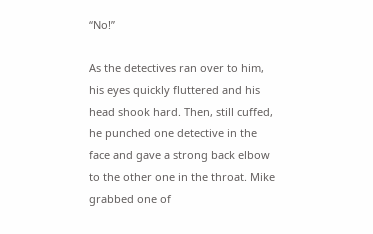“No!”

As the detectives ran over to him, his eyes quickly fluttered and his head shook hard. Then, still cuffed, he punched one detective in the face and gave a strong back elbow to the other one in the throat. Mike grabbed one of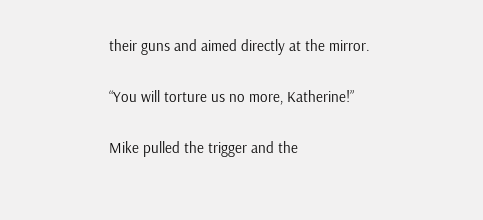their guns and aimed directly at the mirror.

“You will torture us no more, Katherine!”

Mike pulled the trigger and the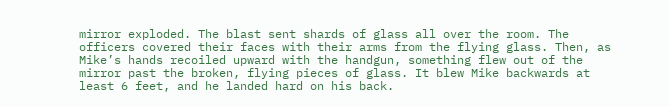mirror exploded. The blast sent shards of glass all over the room. The officers covered their faces with their arms from the flying glass. Then, as Mike’s hands recoiled upward with the handgun, something flew out of the mirror past the broken, flying pieces of glass. It blew Mike backwards at least 6 feet, and he landed hard on his back.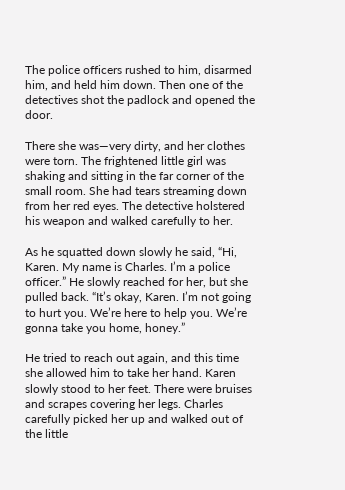The police officers rushed to him, disarmed him, and held him down. Then one of the detectives shot the padlock and opened the door.

There she was—very dirty, and her clothes were torn. The frightened little girl was shaking and sitting in the far corner of the small room. She had tears streaming down from her red eyes. The detective holstered his weapon and walked carefully to her.

As he squatted down slowly he said, “Hi, Karen. My name is Charles. I’m a police officer.” He slowly reached for her, but she pulled back. “It’s okay, Karen. I’m not going to hurt you. We’re here to help you. We’re gonna take you home, honey.”

He tried to reach out again, and this time she allowed him to take her hand. Karen slowly stood to her feet. There were bruises and scrapes covering her legs. Charles carefully picked her up and walked out of the little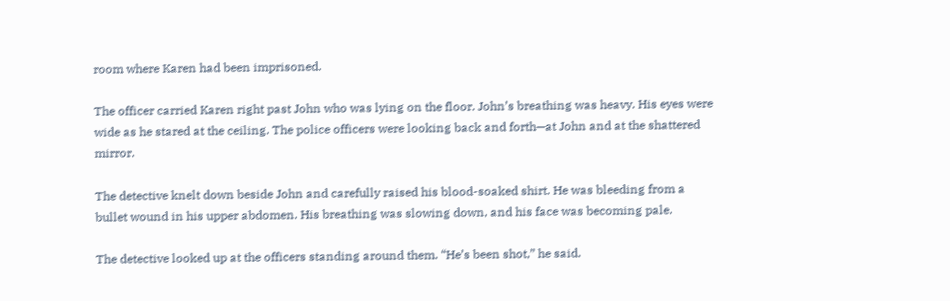room where Karen had been imprisoned.

The officer carried Karen right past John who was lying on the floor. John’s breathing was heavy. His eyes were wide as he stared at the ceiling. The police officers were looking back and forth—at John and at the shattered mirror.

The detective knelt down beside John and carefully raised his blood-soaked shirt. He was bleeding from a bullet wound in his upper abdomen. His breathing was slowing down, and his face was becoming pale.

The detective looked up at the officers standing around them. “He’s been shot,” he said.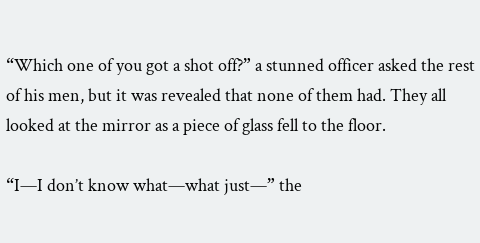“Which one of you got a shot off?” a stunned officer asked the rest of his men, but it was revealed that none of them had. They all looked at the mirror as a piece of glass fell to the floor.

“I—I don’t know what—what just—” the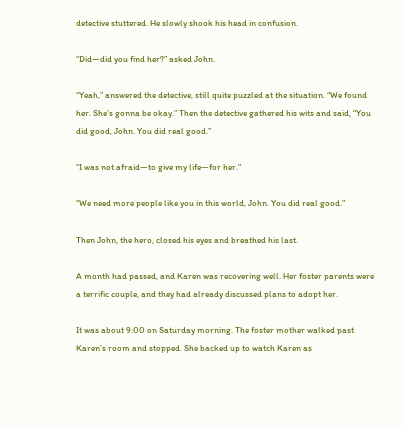detective stuttered. He slowly shook his head in confusion.

“Did—did you find her?” asked John.

“Yeah,” answered the detective, still quite puzzled at the situation. “We found her. She’s gonna be okay.” Then the detective gathered his wits and said, “You did good, John. You did real good.”

“I was not afraid—to give my life—for her.”

“We need more people like you in this world, John. You did real good.”

Then John, the hero, closed his eyes and breathed his last.

A month had passed, and Karen was recovering well. Her foster parents were a terrific couple, and they had already discussed plans to adopt her.

It was about 9:00 on Saturday morning. The foster mother walked past Karen’s room and stopped. She backed up to watch Karen as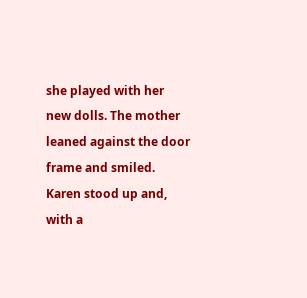she played with her new dolls. The mother leaned against the door frame and smiled. Karen stood up and, with a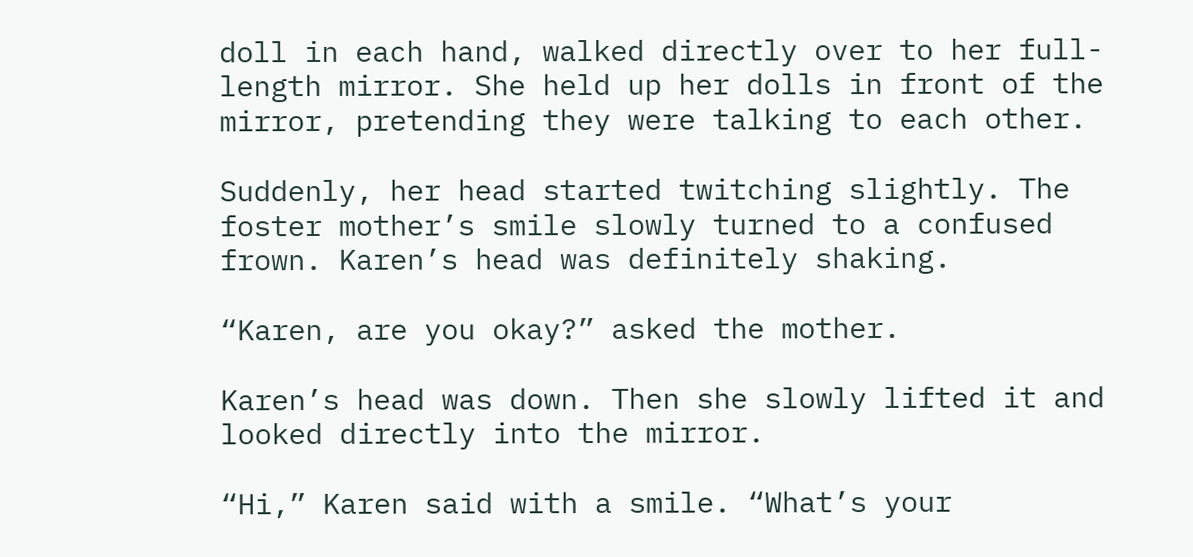doll in each hand, walked directly over to her full-length mirror. She held up her dolls in front of the mirror, pretending they were talking to each other.

Suddenly, her head started twitching slightly. The foster mother’s smile slowly turned to a confused frown. Karen’s head was definitely shaking.

“Karen, are you okay?” asked the mother.

Karen’s head was down. Then she slowly lifted it and looked directly into the mirror.

“Hi,” Karen said with a smile. “What’s your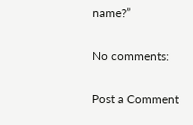name?”

No comments:

Post a Comment